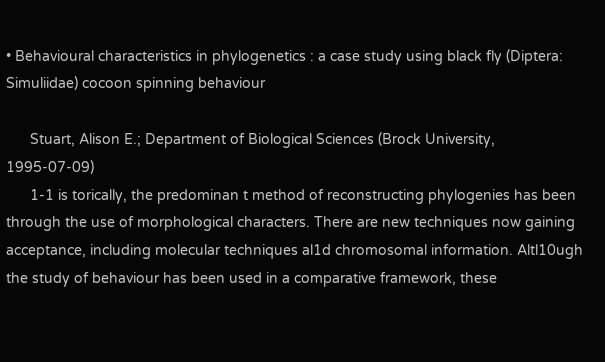• Behavioural characteristics in phylogenetics : a case study using black fly (Diptera: Simuliidae) cocoon spinning behaviour

      Stuart, Alison E.; Department of Biological Sciences (Brock University, 1995-07-09)
      1-1 is torically, the predominan t method of reconstructing phylogenies has been through the use of morphological characters. There are new techniques now gaining acceptance, including molecular techniques al1d chromosomal information. Altl10ugh the study of behaviour has been used in a comparative framework, these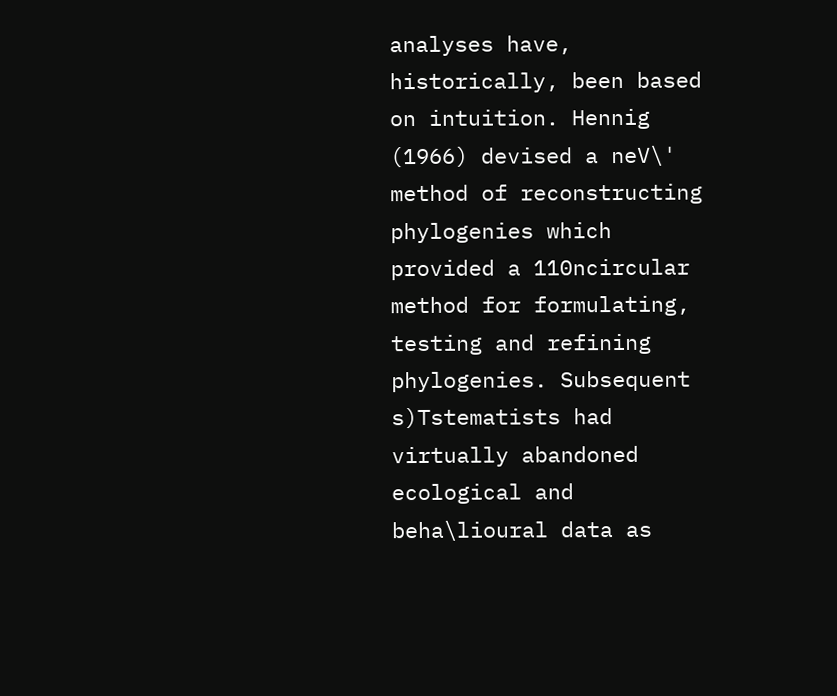analyses have, historically, been based on intuition. Hennig (1966) devised a neV\' method of reconstructing phylogenies which provided a 110ncircular method for formulating, testing and refining phylogenies. Subsequent s)Tstematists had virtually abandoned ecological and beha\lioural data as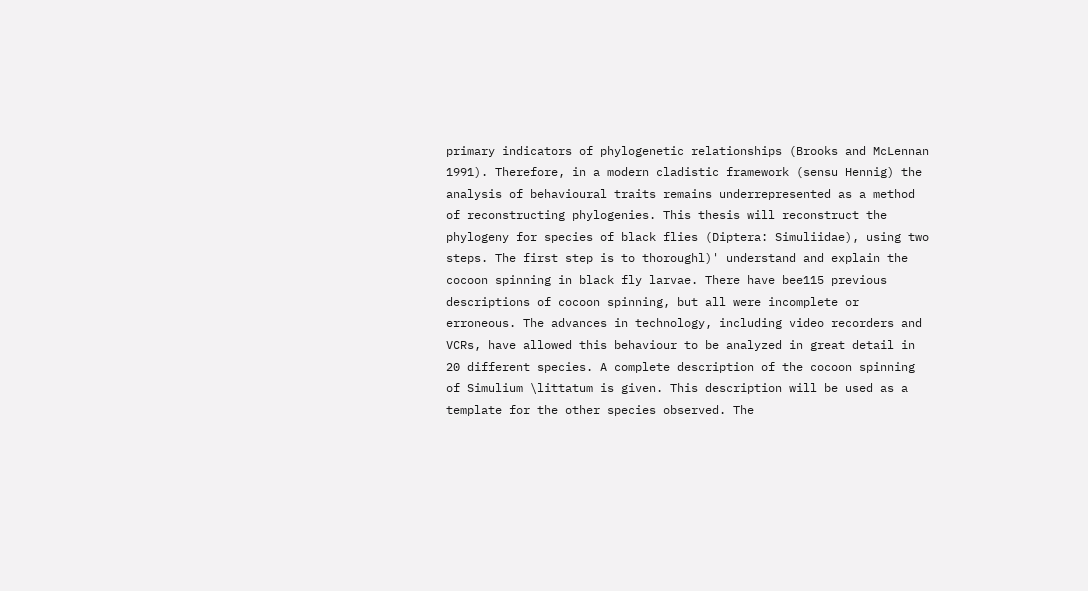primary indicators of phylogenetic relationships (Brooks and McLennan 1991). Therefore, in a modern cladistic framework (sensu Hennig) the analysis of behavioural traits remains underrepresented as a method of reconstructing phylogenies. This thesis will reconstruct the phylogeny for species of black flies (Diptera: Simuliidae), using two steps. The first step is to thoroughl)' understand and explain the cocoon spinning in black fly larvae. There have bee115 previous descriptions of cocoon spinning, but all were incomplete or erroneous. The advances in technology, including video recorders and VCRs, have allowed this behaviour to be analyzed in great detail in 20 different species. A complete description of the cocoon spinning of Simulium \littatum is given. This description will be used as a template for the other species observed. The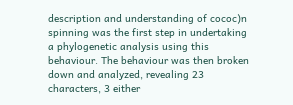description and understanding of cococ)n spinning was the first step in undertaking a phylogenetic analysis using this behaviour. The behaviour was then broken down and analyzed, revealing 23 characters, 3 either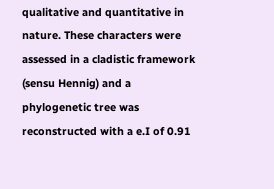qualitative and quantitative in nature. These characters were assessed in a cladistic framework (sensu Hennig) and a phylogenetic tree was reconstructed with a e.I of 0.91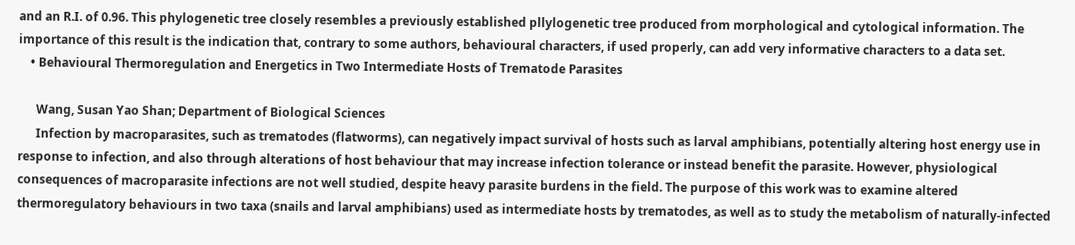and an R.I. of 0.96. This phylogenetic tree closely resembles a previously established pllylogenetic tree produced from morphological and cytological information. The importance of this result is the indication that, contrary to some authors, behavioural characters, if used properly, can add very informative characters to a data set.
    • Behavioural Thermoregulation and Energetics in Two Intermediate Hosts of Trematode Parasites

      Wang, Susan Yao Shan; Department of Biological Sciences
      Infection by macroparasites, such as trematodes (flatworms), can negatively impact survival of hosts such as larval amphibians, potentially altering host energy use in response to infection, and also through alterations of host behaviour that may increase infection tolerance or instead benefit the parasite. However, physiological consequences of macroparasite infections are not well studied, despite heavy parasite burdens in the field. The purpose of this work was to examine altered thermoregulatory behaviours in two taxa (snails and larval amphibians) used as intermediate hosts by trematodes, as well as to study the metabolism of naturally-infected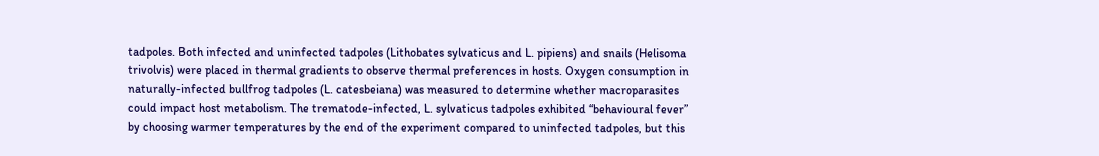tadpoles. Both infected and uninfected tadpoles (Lithobates sylvaticus and L. pipiens) and snails (Helisoma trivolvis) were placed in thermal gradients to observe thermal preferences in hosts. Oxygen consumption in naturally-infected bullfrog tadpoles (L. catesbeiana) was measured to determine whether macroparasites could impact host metabolism. The trematode-infected, L. sylvaticus tadpoles exhibited “behavioural fever” by choosing warmer temperatures by the end of the experiment compared to uninfected tadpoles, but this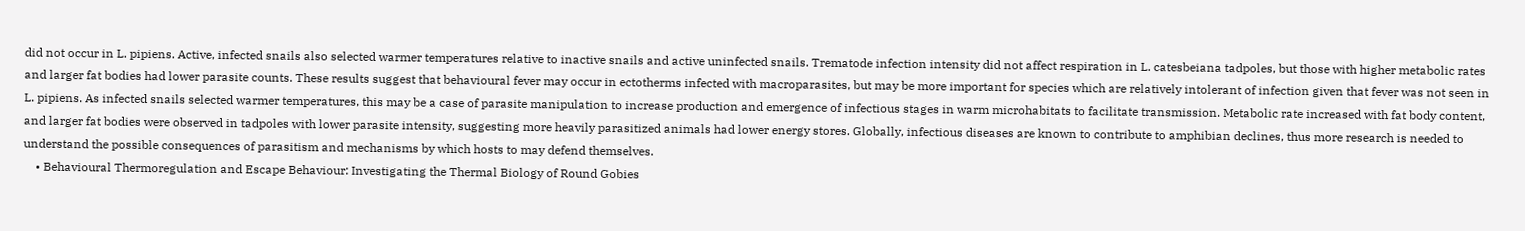did not occur in L. pipiens. Active, infected snails also selected warmer temperatures relative to inactive snails and active uninfected snails. Trematode infection intensity did not affect respiration in L. catesbeiana tadpoles, but those with higher metabolic rates and larger fat bodies had lower parasite counts. These results suggest that behavioural fever may occur in ectotherms infected with macroparasites, but may be more important for species which are relatively intolerant of infection given that fever was not seen in L. pipiens. As infected snails selected warmer temperatures, this may be a case of parasite manipulation to increase production and emergence of infectious stages in warm microhabitats to facilitate transmission. Metabolic rate increased with fat body content, and larger fat bodies were observed in tadpoles with lower parasite intensity, suggesting more heavily parasitized animals had lower energy stores. Globally, infectious diseases are known to contribute to amphibian declines, thus more research is needed to understand the possible consequences of parasitism and mechanisms by which hosts to may defend themselves.
    • Behavioural Thermoregulation and Escape Behaviour: Investigating the Thermal Biology of Round Gobies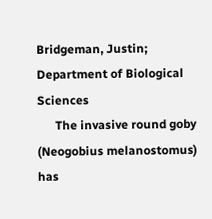Bridgeman, Justin; Department of Biological Sciences
      The invasive round goby (Neogobius melanostomus) has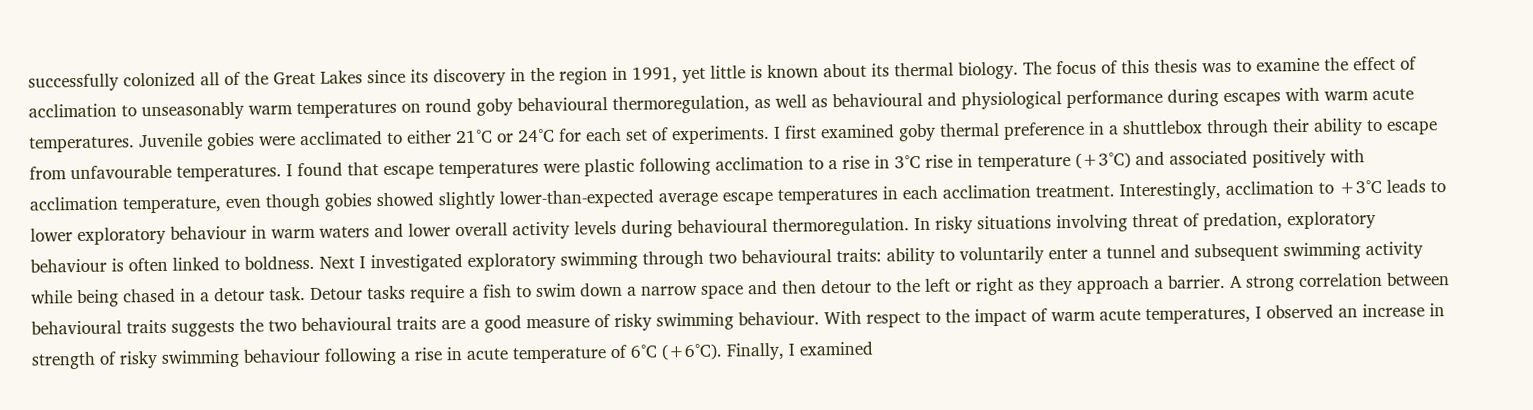successfully colonized all of the Great Lakes since its discovery in the region in 1991, yet little is known about its thermal biology. The focus of this thesis was to examine the effect of acclimation to unseasonably warm temperatures on round goby behavioural thermoregulation, as well as behavioural and physiological performance during escapes with warm acute temperatures. Juvenile gobies were acclimated to either 21°C or 24°C for each set of experiments. I first examined goby thermal preference in a shuttlebox through their ability to escape from unfavourable temperatures. I found that escape temperatures were plastic following acclimation to a rise in 3°C rise in temperature (+3°C) and associated positively with acclimation temperature, even though gobies showed slightly lower-than-expected average escape temperatures in each acclimation treatment. Interestingly, acclimation to +3°C leads to lower exploratory behaviour in warm waters and lower overall activity levels during behavioural thermoregulation. In risky situations involving threat of predation, exploratory behaviour is often linked to boldness. Next I investigated exploratory swimming through two behavioural traits: ability to voluntarily enter a tunnel and subsequent swimming activity while being chased in a detour task. Detour tasks require a fish to swim down a narrow space and then detour to the left or right as they approach a barrier. A strong correlation between behavioural traits suggests the two behavioural traits are a good measure of risky swimming behaviour. With respect to the impact of warm acute temperatures, I observed an increase in strength of risky swimming behaviour following a rise in acute temperature of 6°C (+6°C). Finally, I examined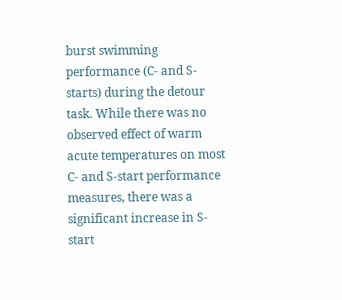burst swimming performance (C- and S-starts) during the detour task. While there was no observed effect of warm acute temperatures on most C- and S-start performance measures, there was a significant increase in S-start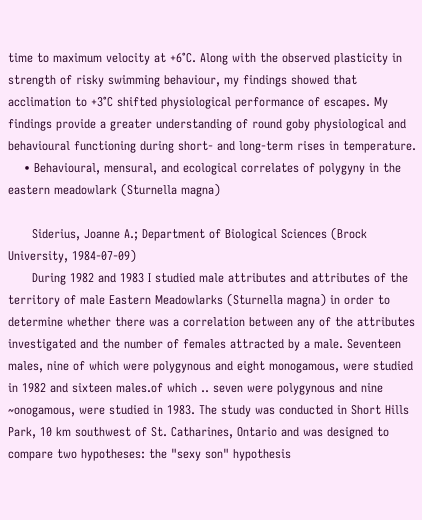time to maximum velocity at +6°C. Along with the observed plasticity in strength of risky swimming behaviour, my findings showed that acclimation to +3°C shifted physiological performance of escapes. My findings provide a greater understanding of round goby physiological and behavioural functioning during short- and long-term rises in temperature.
    • Behavioural, mensural, and ecological correlates of polygyny in the eastern meadowlark (Sturnella magna)

      Siderius, Joanne A.; Department of Biological Sciences (Brock University, 1984-07-09)
      During 1982 and 1983 I studied male attributes and attributes of the territory of male Eastern Meadowlarks (Sturnella magna) in order to determine whether there was a correlation between any of the attributes investigated and the number of females attracted by a male. Seventeen males, nine of which were polygynous and eight monogamous, were studied in 1982 and sixteen males.of which .. seven were polygynous and nine ~onogamous, were studied in 1983. The study was conducted in Short Hills Park, 10 km southwest of St. Catharines, Ontario and was designed to compare two hypotheses: the "sexy son" hypothesis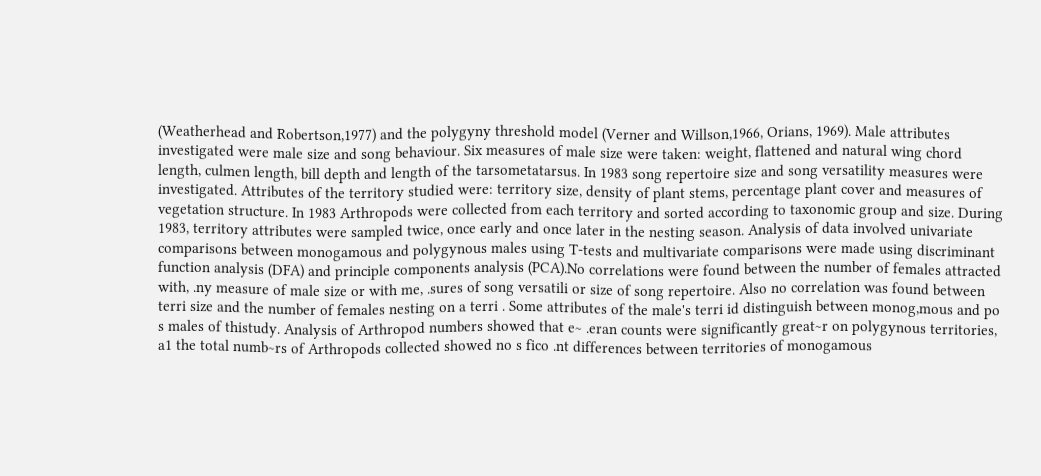(Weatherhead and Robertson,1977) and the polygyny threshold model (Verner and Willson,1966, Orians, 1969). Male attributes investigated were male size and song behaviour. Six measures of male size were taken: weight, flattened and natural wing chord length, culmen length, bill depth and length of the tarsometatarsus. In 1983 song repertoire size and song versatility measures were investigated. Attributes of the territory studied were: territory size, density of plant stems, percentage plant cover and measures of vegetation structure. In 1983 Arthropods were collected from each territory and sorted according to taxonomic group and size. During 1983, territory attributes were sampled twice, once early and once later in the nesting season. Analysis of data involved univariate comparisons between monogamous and polygynous males using T-tests and multivariate comparisons were made using discriminant function analysis (DFA) and principle components analysis (PCA).No correlations were found between the number of females attracted with, .ny measure of male size or with me, .sures of song versatili or size of song repertoire. Also no correlation was found between terri size and the number of females nesting on a terri . Some attributes of the male's terri id distinguish between monog,mous and po s males of thistudy. Analysis of Arthropod numbers showed that e~ .eran counts were significantly great~r on polygynous territories, a1 the total numb~rs of Arthropods collected showed no s fico .nt differences between territories of monogamous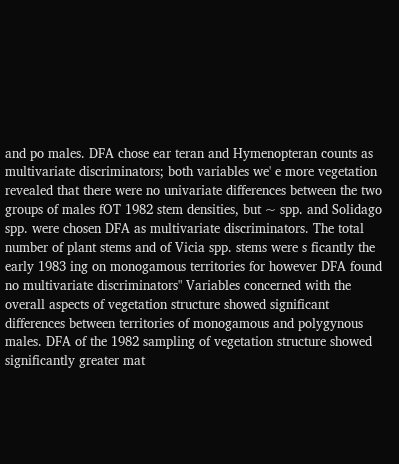and po males. DFA chose ear teran and Hymenopteran counts as multivariate discriminators; both variables we' e more vegetation revealed that there were no univariate differences between the two groups of males fOT 1982 stem densities, but ~ spp. and Solidago spp. were chosen DFA as multivariate discriminators. The total number of plant stems and of Vicia spp. stems were s ficantly the early 1983 ing on monogamous territories for however DFA found no multivariate discriminators" Variables concerned with the overall aspects of vegetation structure showed significant differences between territories of monogamous and polygynous males. DFA of the 1982 sampling of vegetation structure showed significantly greater mat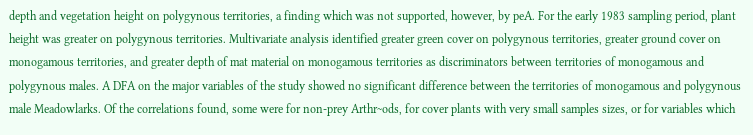depth and vegetation height on polygynous territories, a finding which was not supported, however, by peA. For the early 1983 sampling period, plant height was greater on polygynous territories. Multivariate analysis identified greater green cover on polygynous territories, greater ground cover on monogamous territories, and greater depth of mat material on monogamous territories as discriminators between territories of monogamous and polygynous males. A DFA on the major variables of the study showed no significant difference between the territories of monogamous and polygynous male Meadowlarks. Of the correlations found, some were for non-prey Arthr~ods, for cover plants with very small samples sizes, or for variables which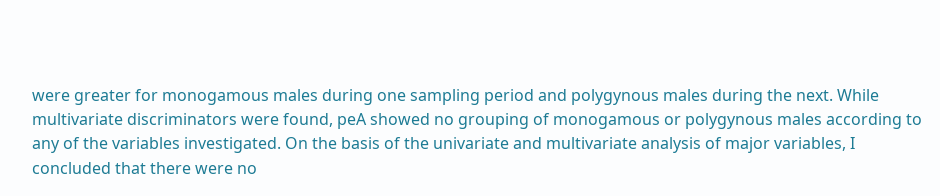were greater for monogamous males during one sampling period and polygynous males during the next. While multivariate discriminators were found, peA showed no grouping of monogamous or polygynous males according to any of the variables investigated. On the basis of the univariate and multivariate analysis of major variables, I concluded that there were no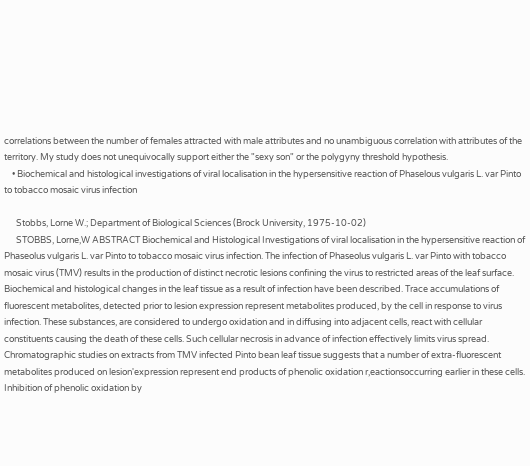correlations between the number of females attracted with male attributes and no unambiguous correlation with attributes of the territory. My study does not unequivocally support either the "sexy son" or the polygyny threshold hypothesis.
    • Biochemical and histological investigations of viral localisation in the hypersensitive reaction of Phaselous vulgaris L. var Pinto to tobacco mosaic virus infection

      Stobbs, Lorne W.; Department of Biological Sciences (Brock University, 1975-10-02)
      STOBBS, Lorne,W ABSTRACT Biochemical and Histological Investigations of viral localisation in the hypersensitive reaction of Phaseolus vulgaris L. var Pinto to tobacco mosaic virus infection. The infection of Phaseolus vulgaris L. var Pinto with tobacco mosaic virus (TMV) results in the production of distinct necrotic lesions confining the virus to restricted areas of the leaf surface. Biochemical and histological changes in the leaf tissue as a result of infection have been described. Trace accumulations of fluorescent metabolites, detected prior to lesion expression represent metabolites produced, by the cell in response to virus infection. These substances, are considered to undergo oxidation and in diffusing into adjacent cells, react with cellular constituents causing the death of these cells. Such cellular necrosis in advance of infection effectively limits virus spread. Chromatographic studies on extracts from TMV infected Pinto bean leaf tissue suggests that a number of extra-fluorescent metabolites produced on lesion'expression represent end products of phenolic oxidation r,eactionsoccurring earlier in these cells. Inhibition of phenolic oxidation by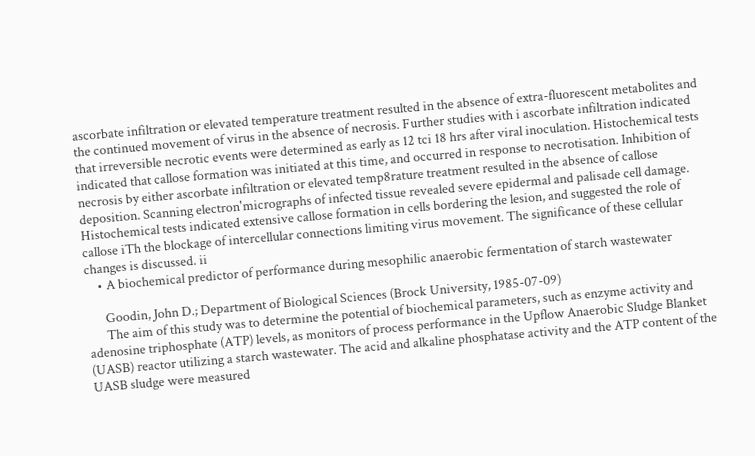ascorbate infiltration or elevated temperature treatment resulted in the absence of extra-fluorescent metabolites and the continued movement of virus in the absence of necrosis. Further studies with i ascorbate infiltration indicated that irreversible necrotic events were determined as early as 12 tci 18 hrs after viral inoculation. Histochemical tests indicated that callose formation was initiated at this time, and occurred in response to necrotisation. Inhibition of necrosis by either ascorbate infiltration or elevated temp8rature treatment resulted in the absence of callose deposition. Scanning electron'micrographs of infected tissue revealed severe epidermal and palisade cell damage. Histochemical tests indicated extensive callose formation in cells bordering the lesion, and suggested the role of callose iTh the blockage of intercellular connections limiting virus movement. The significance of these cellular changes is discussed. ii
    • A biochemical predictor of performance during mesophilic anaerobic fermentation of starch wastewater

      Goodin, John D.; Department of Biological Sciences (Brock University, 1985-07-09)
      The aim of this study was to determine the potential of biochemical parameters, such as enzyme activity and adenosine triphosphate (ATP) levels, as monitors of process performance in the Upflow Anaerobic Sludge Blanket (UASB) reactor utilizing a starch wastewater. The acid and alkaline phosphatase activity and the ATP content of the UASB sludge were measured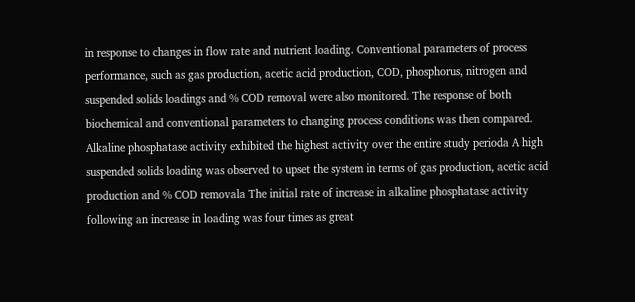in response to changes in flow rate and nutrient loading. Conventional parameters of process performance, such as gas production, acetic acid production, COD, phosphorus, nitrogen and suspended solids loadings and % COD removal were also monitored. The response of both biochemical and conventional parameters to changing process conditions was then compared. Alkaline phosphatase activity exhibited the highest activity over the entire study perioda A high suspended solids loading was observed to upset the system in terms of gas production, acetic acid production and % COD removala The initial rate of increase in alkaline phosphatase activity following an increase in loading was four times as great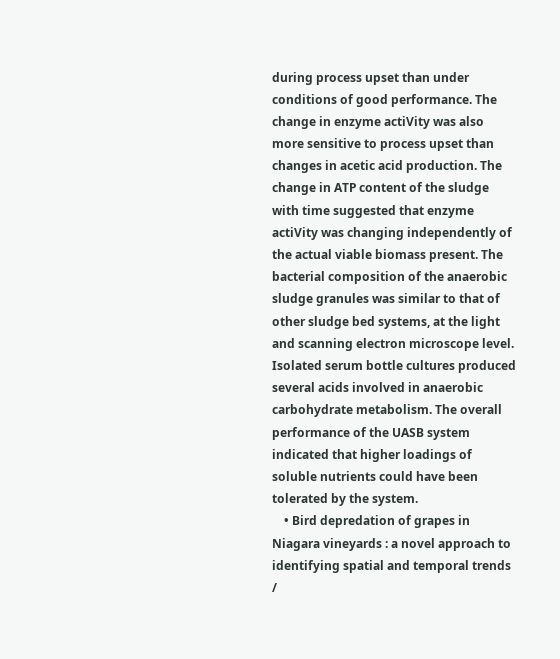during process upset than under conditions of good performance. The change in enzyme actiVity was also more sensitive to process upset than changes in acetic acid production. The change in ATP content of the sludge with time suggested that enzyme actiVity was changing independently of the actual viable biomass present. The bacterial composition of the anaerobic sludge granules was similar to that of other sludge bed systems, at the light and scanning electron microscope level. Isolated serum bottle cultures produced several acids involved in anaerobic carbohydrate metabolism. The overall performance of the UASB system indicated that higher loadings of soluble nutrients could have been tolerated by the system.
    • Bird depredation of grapes in Niagara vineyards : a novel approach to identifying spatial and temporal trends /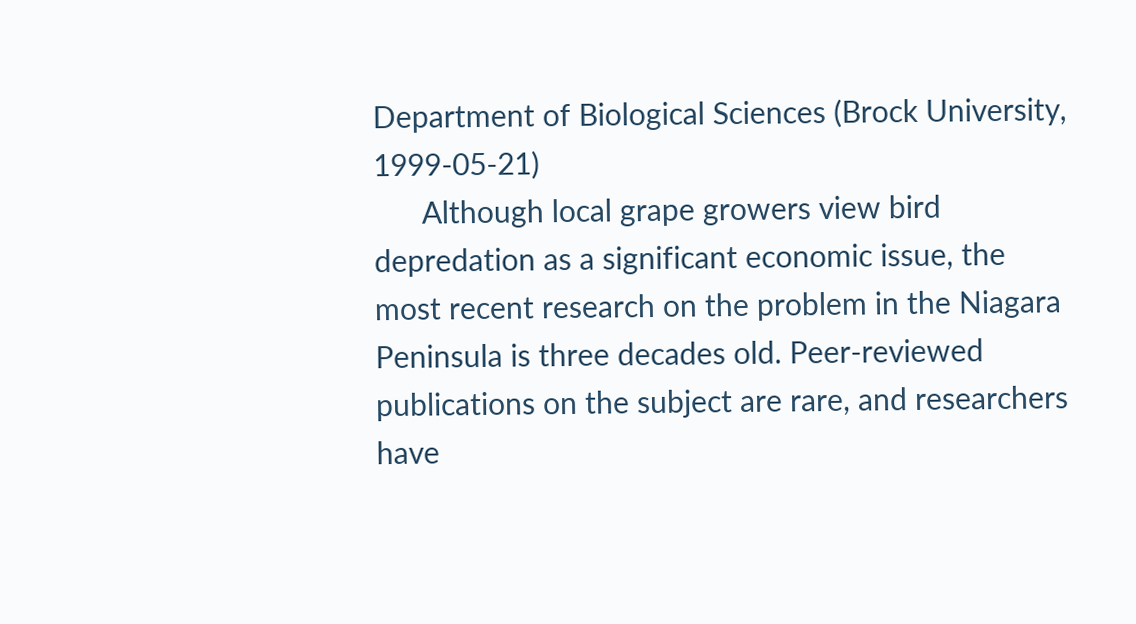Department of Biological Sciences (Brock University, 1999-05-21)
      Although local grape growers view bird depredation as a significant economic issue, the most recent research on the problem in the Niagara Peninsula is three decades old. Peer-reviewed publications on the subject are rare, and researchers have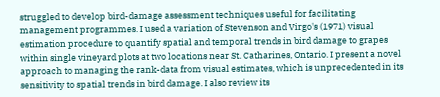struggled to develop bird-damage assessment techniques useful for facilitating management programmes. I used a variation of Stevenson and Virgo's (1971) visual estimation procedure to quantify spatial and temporal trends in bird damage to grapes within single vineyard plots at two locations near St. Catharines, Ontario. I present a novel approach to managing the rank-data from visual estimates, which is unprecedented in its sensitivity to spatial trends in bird damage. I also review its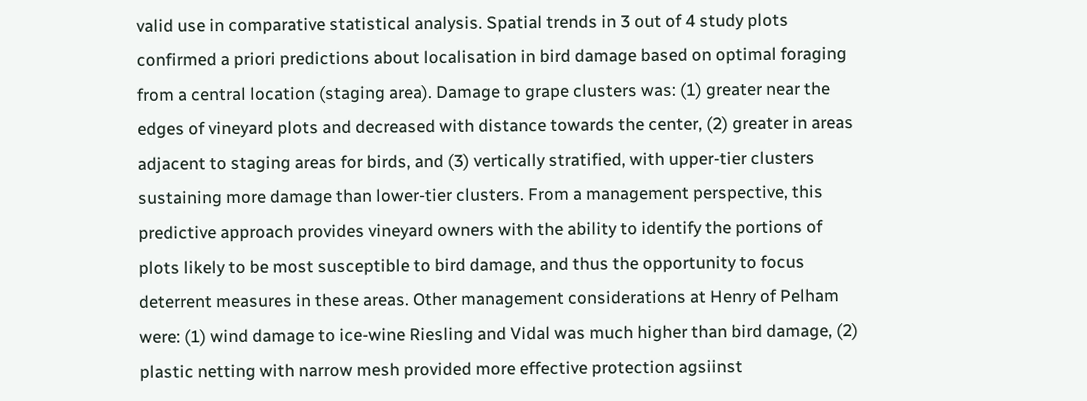valid use in comparative statistical analysis. Spatial trends in 3 out of 4 study plots confirmed a priori predictions about localisation in bird damage based on optimal foraging from a central location (staging area). Damage to grape clusters was: (1) greater near the edges of vineyard plots and decreased with distance towards the center, (2) greater in areas adjacent to staging areas for birds, and (3) vertically stratified, with upper-tier clusters sustaining more damage than lower-tier clusters. From a management perspective, this predictive approach provides vineyard owners with the ability to identify the portions of plots likely to be most susceptible to bird damage, and thus the opportunity to focus deterrent measures in these areas. Other management considerations at Henry of Pelham were: (1) wind damage to ice-wine Riesling and Vidal was much higher than bird damage, (2) plastic netting with narrow mesh provided more effective protection agsiinst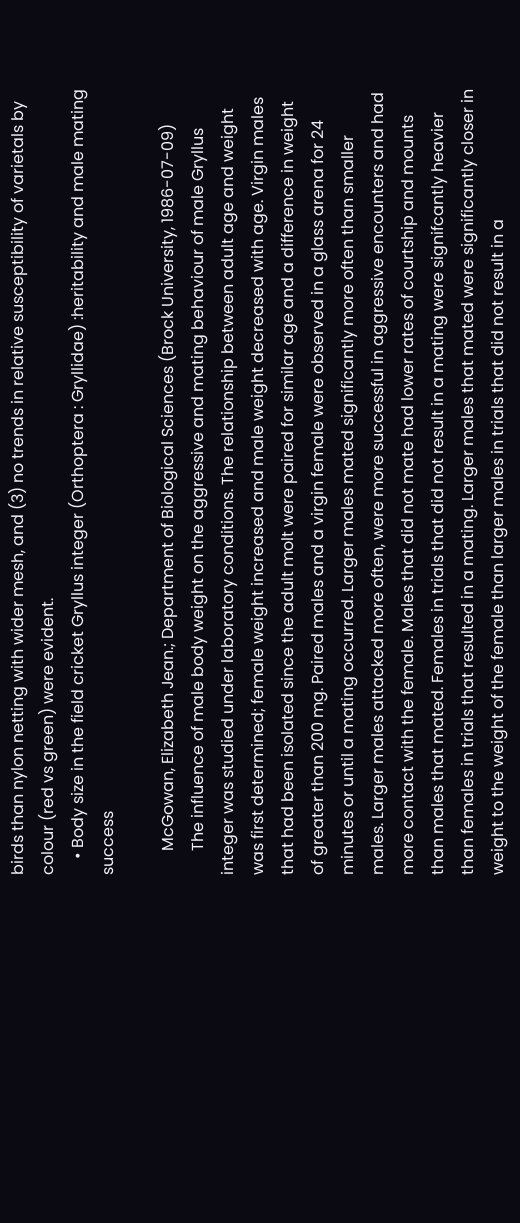birds than nylon netting with wider mesh, and (3) no trends in relative susceptibility of varietals by colour (red vs green) were evident.
    • Body size in the field cricket Gryllus integer (Orthoptera : Gryllidae) :heritability and male mating success

      McGowan, Elizabeth Jean.; Department of Biological Sciences (Brock University, 1986-07-09)
      The influence of male body weight on the aggressive and mating behaviour of male Gryllus integer was studied under laboratory conditions. The relationship between adult age and weight was first determined; female weight increased and male weight decreased with age. Virgin males that had been isolated since the adult molt were paired for similar age and a difference in weight of greater than 200 mg. Paired males and a virgin female were observed in a glass arena for 24 minutes or until a mating occurred. Larger males mated significantly more often than smaller males. Larger males attacked more often, were more successful in aggressive encounters and had more contact with the female. Males that did not mate had lower rates of courtship and mounts than males that mated. Females in trials that did not result in a mating were signifcantly heavier than females in trials that resulted in a mating. Larger males that mated were significantly closer in weight to the weight of the female than larger males in trials that did not result in a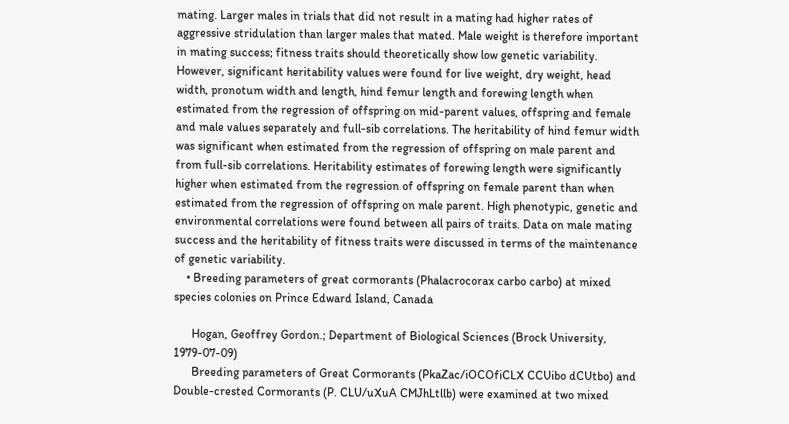mating. Larger males in trials that did not result in a mating had higher rates of aggressive stridulation than larger males that mated. Male weight is therefore important in mating success; fitness traits should theoretically show low genetic variability. However, significant heritability values were found for live weight, dry weight, head width, pronotum width and length, hind femur length and forewing length when estimated from the regression of offspring on mid-parent values, offspring and female and male values separately and full-sib correlations. The heritability of hind femur width was significant when estimated from the regression of offspring on male parent and from full-sib correlations. Heritability estimates of forewing length were significantly higher when estimated from the regression of offspring on female parent than when estimated from the regression of offspring on male parent. High phenotypic, genetic and environmental correlations were found between all pairs of traits. Data on male mating success and the heritability of fitness traits were discussed in terms of the maintenance of genetic variability.
    • Breeding parameters of great cormorants (Phalacrocorax carbo carbo) at mixed species colonies on Prince Edward Island, Canada

      Hogan, Geoffrey Gordon.; Department of Biological Sciences (Brock University, 1979-07-09)
      Breeding parameters of Great Cormorants (PkaZac/iOCOfiCLX CCUibo dCUtbo) and Double-crested Cormorants (P. CLU/uXuA CMJhLtllb) were examined at two mixed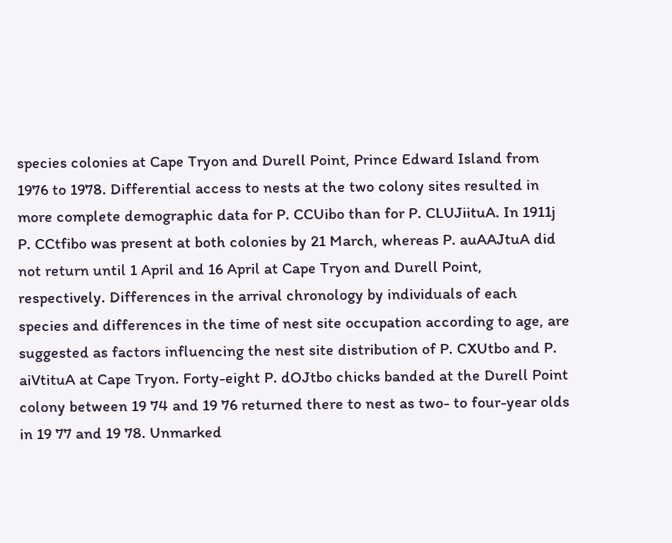species colonies at Cape Tryon and Durell Point, Prince Edward Island from 1976 to 1978. Differential access to nests at the two colony sites resulted in more complete demographic data for P. CCUibo than for P. CLUJiituA. In 1911j P. CCtfibo was present at both colonies by 21 March, whereas P. auAAJtuA did not return until 1 April and 16 April at Cape Tryon and Durell Point, respectively. Differences in the arrival chronology by individuals of each species and differences in the time of nest site occupation according to age, are suggested as factors influencing the nest site distribution of P. CXUtbo and P. aiVtituA at Cape Tryon. Forty-eight P. dOJtbo chicks banded at the Durell Point colony between 19 74 and 19 76 returned there to nest as two- to four-year olds in 19 77 and 19 78. Unmarked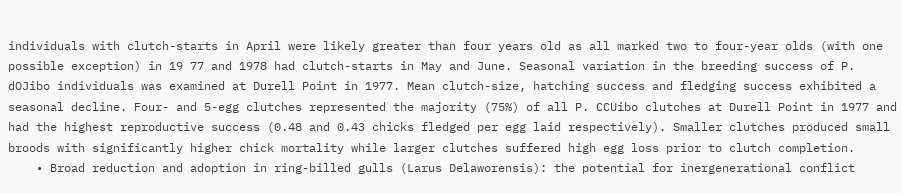individuals with clutch-starts in April were likely greater than four years old as all marked two to four-year olds (with one possible exception) in 19 77 and 1978 had clutch-starts in May and June. Seasonal variation in the breeding success of P. dOJibo individuals was examined at Durell Point in 1977. Mean clutch-size, hatching success and fledging success exhibited a seasonal decline. Four- and 5-egg clutches represented the majority (75%) of all P. CCUibo clutches at Durell Point in 1977 and had the highest reproductive success (0.48 and 0.43 chicks fledged per egg laid respectively). Smaller clutches produced small broods with significantly higher chick mortality while larger clutches suffered high egg loss prior to clutch completion.
    • Broad reduction and adoption in ring-billed gulls (Larus Delaworensis): the potential for inergenerational conflict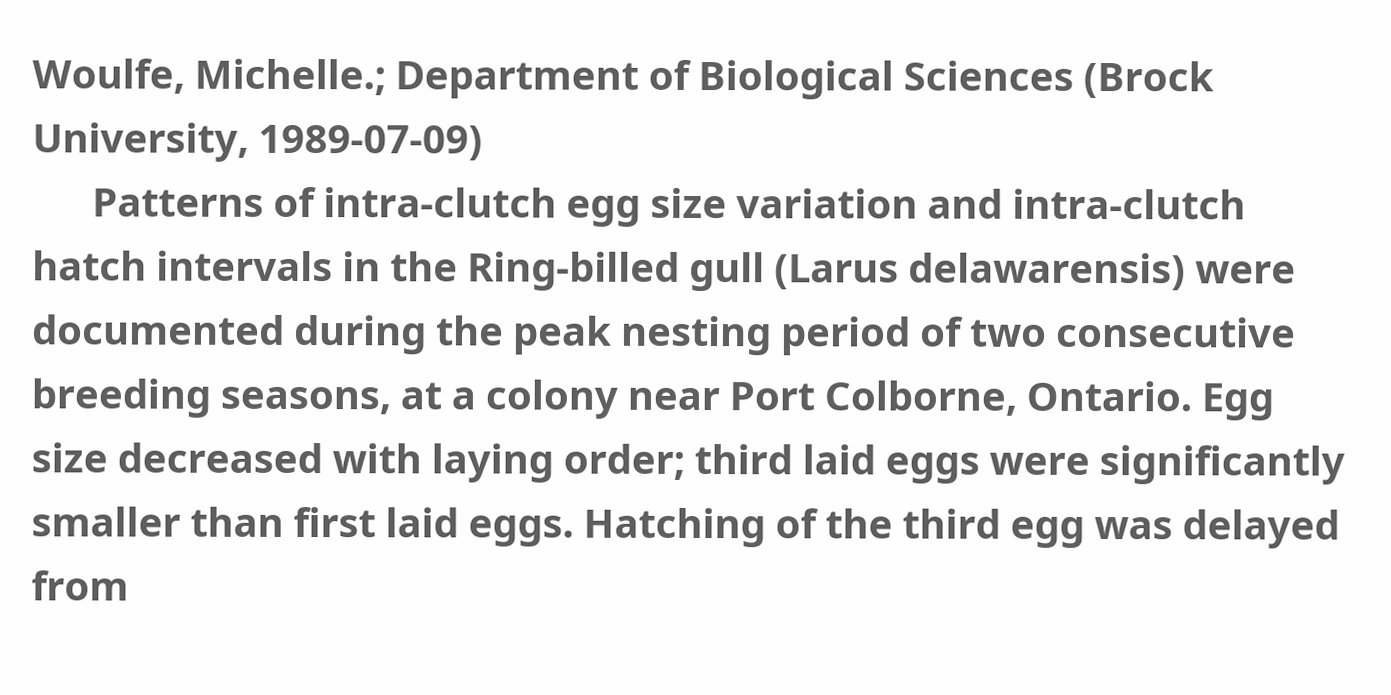Woulfe, Michelle.; Department of Biological Sciences (Brock University, 1989-07-09)
      Patterns of intra-clutch egg size variation and intra-clutch hatch intervals in the Ring-billed gull (Larus delawarensis) were documented during the peak nesting period of two consecutive breeding seasons, at a colony near Port Colborne, Ontario. Egg size decreased with laying order; third laid eggs were significantly smaller than first laid eggs. Hatching of the third egg was delayed from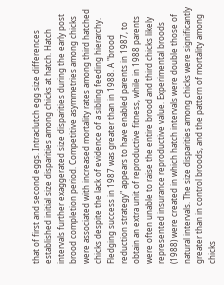that of first and second eggs. Intraclutch egg size differences established initial size disparities among chicks at hatch. Hatch intervals further exaggerated size disparities during the early post brood completion period. Competitive asymmetries among chicks were associated with increased mortality rates among third hatched chicks despite the lack of evidence of a sibling feeding hierarchy. Fledging success in 1987 was greater than in 1988. A "brood reduction strategy" appears to have enabled parents in 1987, to obtain an extra unit of reproductive fitness, while in 1988 parents were often unable to raise the entire brood and third chicks likely represented insurance reproductive value. Experimental broods (1988) were created in which hatch intervals were double those of natural intervals. The size disparities among chicks were significantly greater than in control broods, and the pattern of mortality among chicks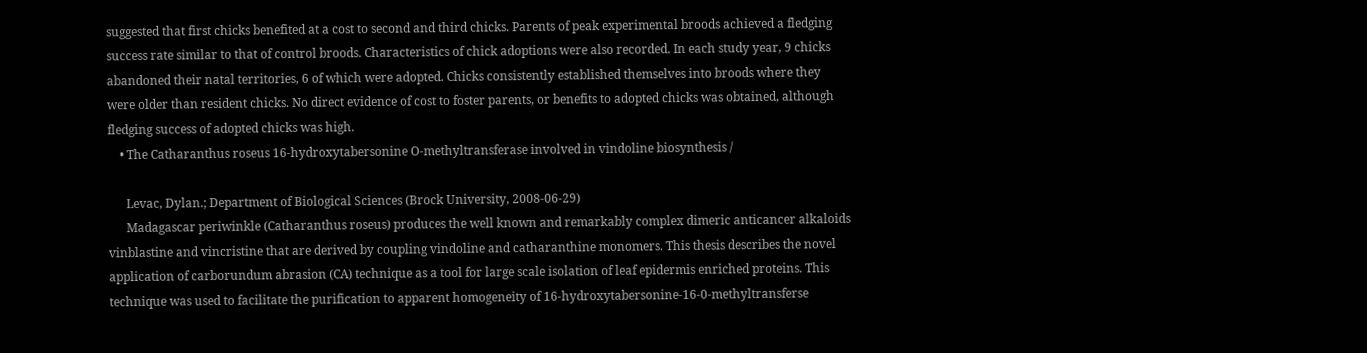suggested that first chicks benefited at a cost to second and third chicks. Parents of peak experimental broods achieved a fledging success rate similar to that of control broods. Characteristics of chick adoptions were also recorded. In each study year, 9 chicks abandoned their natal territories, 6 of which were adopted. Chicks consistently established themselves into broods where they were older than resident chicks. No direct evidence of cost to foster parents, or benefits to adopted chicks was obtained, although fledging success of adopted chicks was high.
    • The Catharanthus roseus 16-hydroxytabersonine O-methyltransferase involved in vindoline biosynthesis /

      Levac, Dylan.; Department of Biological Sciences (Brock University, 2008-06-29)
      Madagascar periwinkle (Catharanthus roseus) produces the well known and remarkably complex dimeric anticancer alkaloids vinblastine and vincristine that are derived by coupling vindoline and catharanthine monomers. This thesis describes the novel application of carborundum abrasion (CA) technique as a tool for large scale isolation of leaf epidermis enriched proteins. This technique was used to facilitate the purification to apparent homogeneity of 16-hydroxytabersonine-16-0-methyltransferse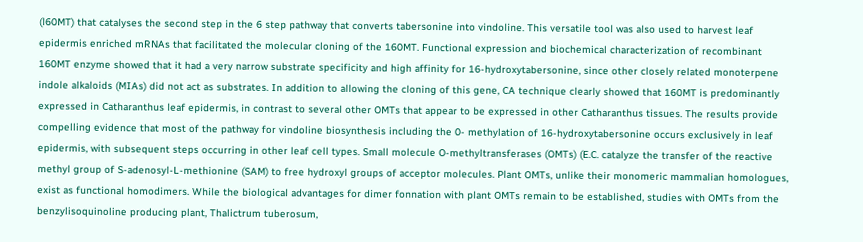(l60MT) that catalyses the second step in the 6 step pathway that converts tabersonine into vindoline. This versatile tool was also used to harvest leaf epidermis enriched mRNAs that facilitated the molecular cloning of the 160MT. Functional expression and biochemical characterization of recombinant 160MT enzyme showed that it had a very narrow substrate specificity and high affinity for 16-hydroxytabersonine, since other closely related monoterpene indole alkaloids (MIAs) did not act as substrates. In addition to allowing the cloning of this gene, CA technique clearly showed that 160MT is predominantly expressed in Catharanthus leaf epidermis, in contrast to several other OMTs that appear to be expressed in other Catharanthus tissues. The results provide compelling evidence that most of the pathway for vindoline biosynthesis including the 0- methylation of 16-hydroxytabersonine occurs exclusively in leaf epidermis, with subsequent steps occurring in other leaf cell types. Small molecule O-methyltransferases (OMTs) (E.C. catalyze the transfer of the reactive methyl group of S-adenosyl-L-methionine (SAM) to free hydroxyl groups of acceptor molecules. Plant OMTs, unlike their monomeric mammalian homologues, exist as functional homodimers. While the biological advantages for dimer fonnation with plant OMTs remain to be established, studies with OMTs from the benzylisoquinoline producing plant, Thalictrum tuberosum,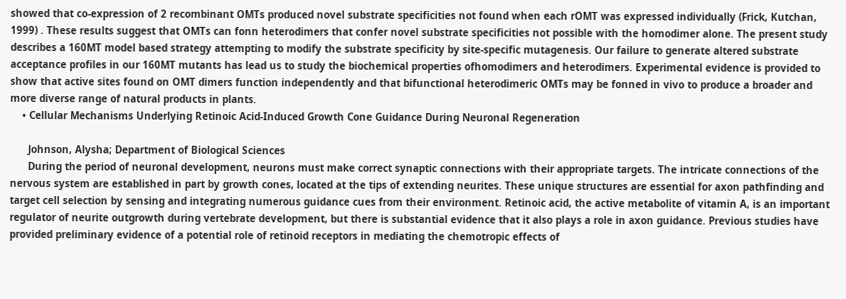showed that co-expression of 2 recombinant OMTs produced novel substrate specificities not found when each rOMT was expressed individually (Frick, Kutchan, 1999) . These results suggest that OMTs can fonn heterodimers that confer novel substrate specificities not possible with the homodimer alone. The present study describes a 160MT model based strategy attempting to modify the substrate specificity by site-specific mutagenesis. Our failure to generate altered substrate acceptance profiles in our 160MT mutants has lead us to study the biochemical properties ofhomodimers and heterodimers. Experimental evidence is provided to show that active sites found on OMT dimers function independently and that bifunctional heterodimeric OMTs may be fonned in vivo to produce a broader and more diverse range of natural products in plants.
    • Cellular Mechanisms Underlying Retinoic Acid-Induced Growth Cone Guidance During Neuronal Regeneration

      Johnson, Alysha; Department of Biological Sciences
      During the period of neuronal development, neurons must make correct synaptic connections with their appropriate targets. The intricate connections of the nervous system are established in part by growth cones, located at the tips of extending neurites. These unique structures are essential for axon pathfinding and target cell selection by sensing and integrating numerous guidance cues from their environment. Retinoic acid, the active metabolite of vitamin A, is an important regulator of neurite outgrowth during vertebrate development, but there is substantial evidence that it also plays a role in axon guidance. Previous studies have provided preliminary evidence of a potential role of retinoid receptors in mediating the chemotropic effects of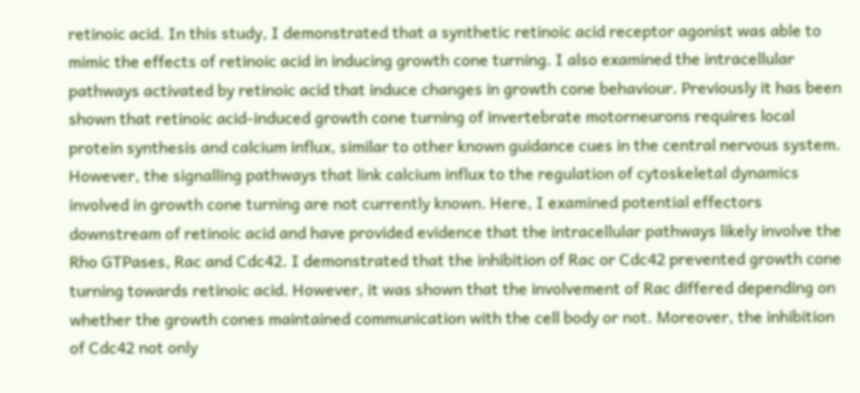retinoic acid. In this study, I demonstrated that a synthetic retinoic acid receptor agonist was able to mimic the effects of retinoic acid in inducing growth cone turning. I also examined the intracellular pathways activated by retinoic acid that induce changes in growth cone behaviour. Previously it has been shown that retinoic acid-induced growth cone turning of invertebrate motorneurons requires local protein synthesis and calcium influx, similar to other known guidance cues in the central nervous system. However, the signalling pathways that link calcium influx to the regulation of cytoskeletal dynamics involved in growth cone turning are not currently known. Here, I examined potential effectors downstream of retinoic acid and have provided evidence that the intracellular pathways likely involve the Rho GTPases, Rac and Cdc42. I demonstrated that the inhibition of Rac or Cdc42 prevented growth cone turning towards retinoic acid. However, it was shown that the involvement of Rac differed depending on whether the growth cones maintained communication with the cell body or not. Moreover, the inhibition of Cdc42 not only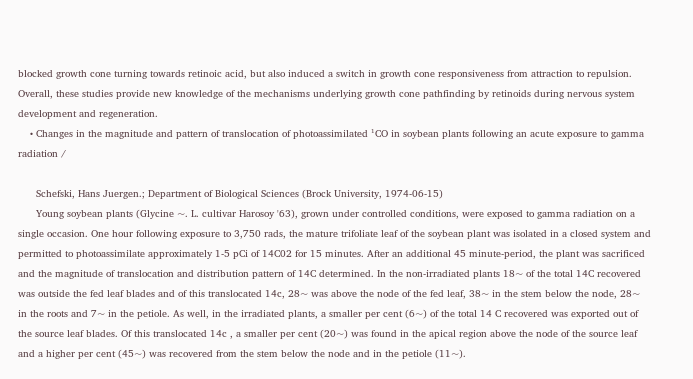blocked growth cone turning towards retinoic acid, but also induced a switch in growth cone responsiveness from attraction to repulsion. Overall, these studies provide new knowledge of the mechanisms underlying growth cone pathfinding by retinoids during nervous system development and regeneration.
    • Changes in the magnitude and pattern of translocation of photoassimilated ¹CO in soybean plants following an acute exposure to gamma radiation /

      Schefski, Hans Juergen.; Department of Biological Sciences (Brock University, 1974-06-15)
      Young soybean plants (Glycine ~. L. cultivar Harosoy '63), grown under controlled conditions, were exposed to gamma radiation on a single occasion. One hour following exposure to 3,750 rads, the mature trifoliate leaf of the soybean plant was isolated in a closed system and permitted to photoassimilate approximately 1-5 pCi of 14C02 for 15 minutes. After an additional 45 minute-period, the plant was sacrificed and the magnitude of translocation and distribution pattern of 14C determined. In the non-irradiated plants 18~ of the total 14C recovered was outside the fed leaf blades and of this translocated 14c, 28~ was above the node of the fed leaf, 38~ in the stem below the node, 28~ in the roots and 7~ in the petiole. As well, in the irradiated plants, a smaller per cent (6~) of the total 14 C recovered was exported out of the source leaf blades. Of this translocated 14c , a smaller per cent (20~) was found in the apical region above the node of the source leaf and a higher per cent (45~) was recovered from the stem below the node and in the petiole (11~).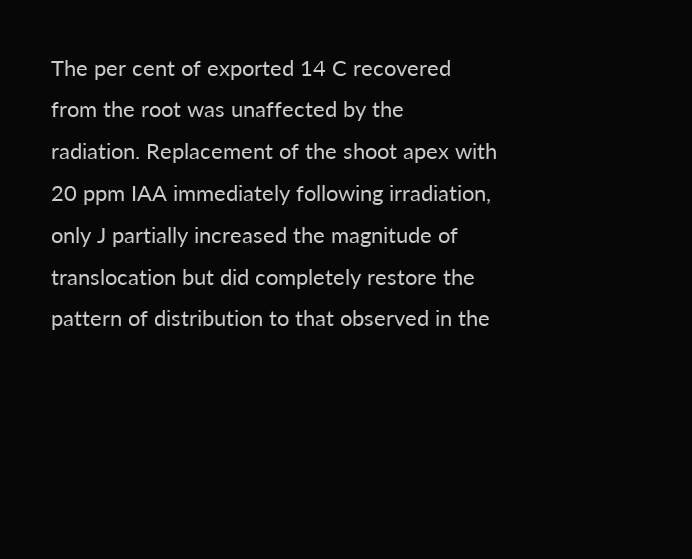The per cent of exported 14 C recovered from the root was unaffected by the radiation. Replacement of the shoot apex with 20 ppm IAA immediately following irradiation, only J partially increased the magnitude of translocation but did completely restore the pattern of distribution to that observed in the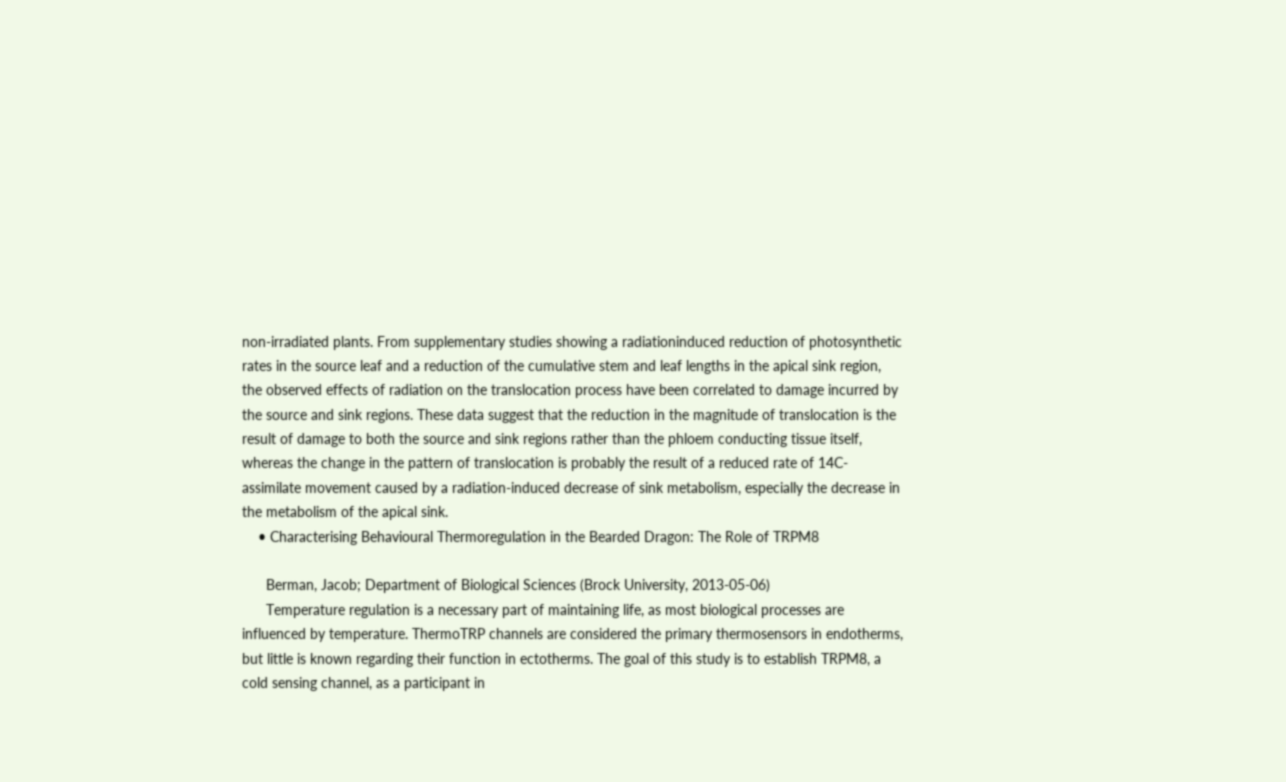non-irradiated plants. From supplementary studies showing a radiationinduced reduction of photosynthetic rates in the source leaf and a reduction of the cumulative stem and leaf lengths in the apical sink region, the observed effects of radiation on the translocation process have been correlated to damage incurred by the source and sink regions. These data suggest that the reduction in the magnitude of translocation is the result of damage to both the source and sink regions rather than the phloem conducting tissue itself, whereas the change in the pattern of translocation is probably the result of a reduced rate of 14C-assimilate movement caused by a radiation-induced decrease of sink metabolism, especially the decrease in the metabolism of the apical sink.
    • Characterising Behavioural Thermoregulation in the Bearded Dragon: The Role of TRPM8

      Berman, Jacob; Department of Biological Sciences (Brock University, 2013-05-06)
      Temperature regulation is a necessary part of maintaining life, as most biological processes are influenced by temperature. ThermoTRP channels are considered the primary thermosensors in endotherms, but little is known regarding their function in ectotherms. The goal of this study is to establish TRPM8, a cold sensing channel, as a participant in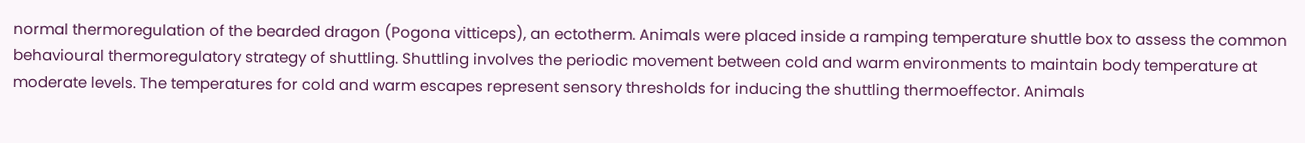normal thermoregulation of the bearded dragon (Pogona vitticeps), an ectotherm. Animals were placed inside a ramping temperature shuttle box to assess the common behavioural thermoregulatory strategy of shuttling. Shuttling involves the periodic movement between cold and warm environments to maintain body temperature at moderate levels. The temperatures for cold and warm escapes represent sensory thresholds for inducing the shuttling thermoeffector. Animals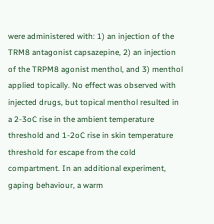were administered with: 1) an injection of the TRM8 antagonist capsazepine, 2) an injection of the TRPM8 agonist menthol, and 3) menthol applied topically. No effect was observed with injected drugs, but topical menthol resulted in a 2-3oC rise in the ambient temperature threshold and 1-2oC rise in skin temperature threshold for escape from the cold compartment. In an additional experiment, gaping behaviour, a warm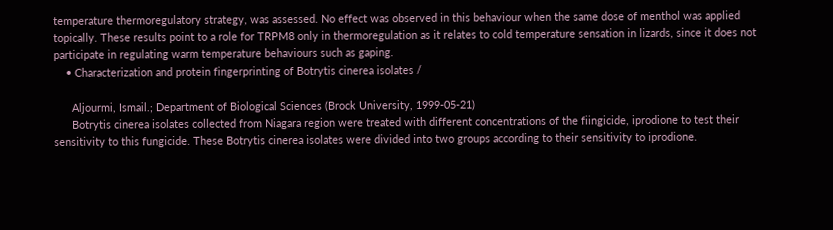temperature thermoregulatory strategy, was assessed. No effect was observed in this behaviour when the same dose of menthol was applied topically. These results point to a role for TRPM8 only in thermoregulation as it relates to cold temperature sensation in lizards, since it does not participate in regulating warm temperature behaviours such as gaping.
    • Characterization and protein fingerprinting of Botrytis cinerea isolates /

      Aljourmi, Ismail.; Department of Biological Sciences (Brock University, 1999-05-21)
      Botrytis cinerea isolates collected from Niagara region were treated with different concentrations of the fiingicide, iprodione to test their sensitivity to this fungicide. These Botrytis cinerea isolates were divided into two groups according to their sensitivity to iprodione.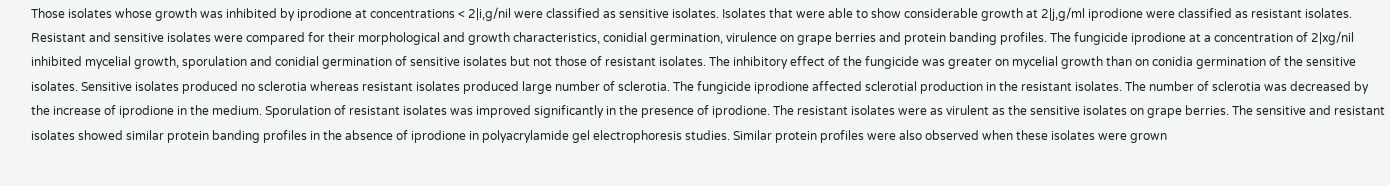Those isolates whose growth was inhibited by iprodione at concentrations < 2|i,g/nil were classified as sensitive isolates. Isolates that were able to show considerable growth at 2|j,g/ml iprodione were classified as resistant isolates. Resistant and sensitive isolates were compared for their morphological and growth characteristics, conidial germination, virulence on grape berries and protein banding profiles. The fungicide iprodione at a concentration of 2|xg/nil inhibited mycelial growth, sporulation and conidial germination of sensitive isolates but not those of resistant isolates. The inhibitory effect of the fungicide was greater on mycelial growth than on conidia germination of the sensitive isolates. Sensitive isolates produced no sclerotia whereas resistant isolates produced large number of sclerotia. The fungicide iprodione affected sclerotial production in the resistant isolates. The number of sclerotia was decreased by the increase of iprodione in the medium. Sporulation of resistant isolates was improved significantly in the presence of iprodione. The resistant isolates were as virulent as the sensitive isolates on grape berries. The sensitive and resistant isolates showed similar protein banding profiles in the absence of iprodione in polyacrylamide gel electrophoresis studies. Similar protein profiles were also observed when these isolates were grown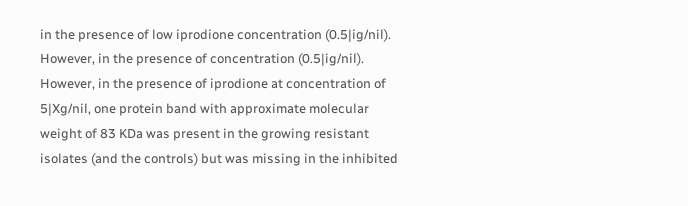in the presence of low iprodione concentration (0.5|ig/nil). However, in the presence of concentration (0.5|ig/nil). However, in the presence of iprodione at concentration of 5|Xg/nil, one protein band with approximate molecular weight of 83 KDa was present in the growing resistant isolates (and the controls) but was missing in the inhibited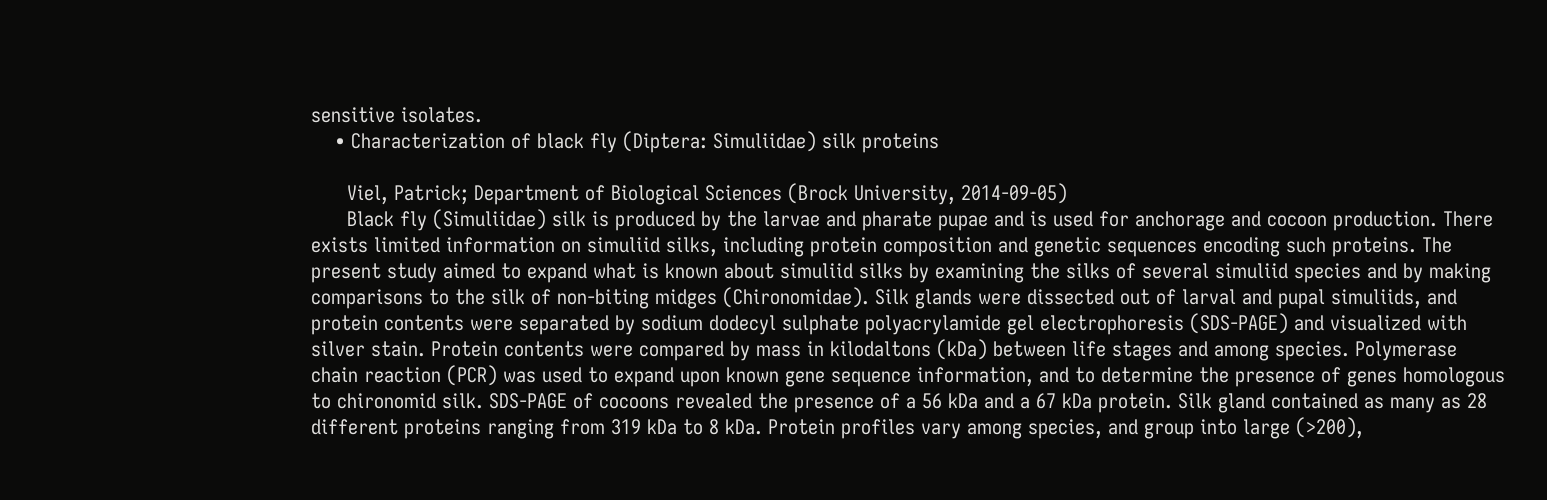sensitive isolates.
    • Characterization of black fly (Diptera: Simuliidae) silk proteins

      Viel, Patrick; Department of Biological Sciences (Brock University, 2014-09-05)
      Black fly (Simuliidae) silk is produced by the larvae and pharate pupae and is used for anchorage and cocoon production. There exists limited information on simuliid silks, including protein composition and genetic sequences encoding such proteins. The present study aimed to expand what is known about simuliid silks by examining the silks of several simuliid species and by making comparisons to the silk of non-biting midges (Chironomidae). Silk glands were dissected out of larval and pupal simuliids, and protein contents were separated by sodium dodecyl sulphate polyacrylamide gel electrophoresis (SDS-PAGE) and visualized with silver stain. Protein contents were compared by mass in kilodaltons (kDa) between life stages and among species. Polymerase chain reaction (PCR) was used to expand upon known gene sequence information, and to determine the presence of genes homologous to chironomid silk. SDS-PAGE of cocoons revealed the presence of a 56 kDa and a 67 kDa protein. Silk gland contained as many as 28 different proteins ranging from 319 kDa to 8 kDa. Protein profiles vary among species, and group into large (>200),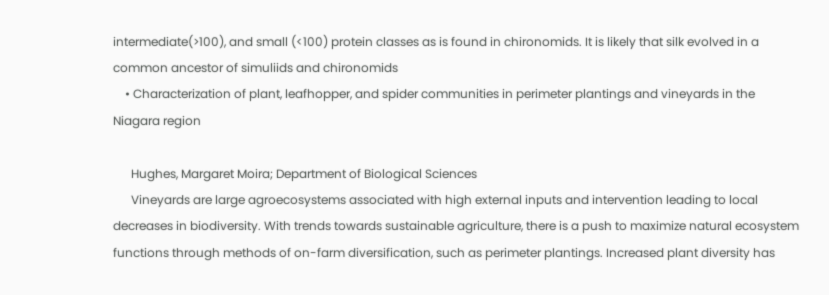intermediate(>100), and small (<100) protein classes as is found in chironomids. It is likely that silk evolved in a common ancestor of simuliids and chironomids
    • Characterization of plant, leafhopper, and spider communities in perimeter plantings and vineyards in the Niagara region

      Hughes, Margaret Moira; Department of Biological Sciences
      Vineyards are large agroecosystems associated with high external inputs and intervention leading to local decreases in biodiversity. With trends towards sustainable agriculture, there is a push to maximize natural ecosystem functions through methods of on-farm diversification, such as perimeter plantings. Increased plant diversity has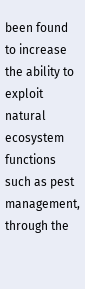been found to increase the ability to exploit natural ecosystem functions such as pest management, through the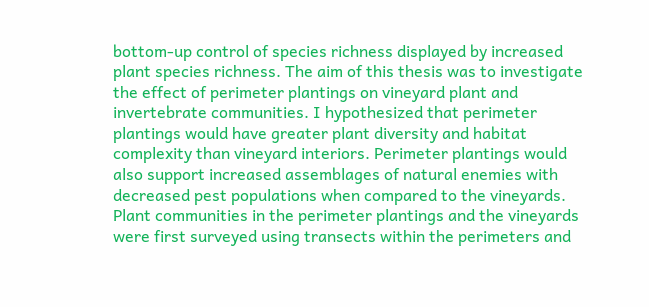bottom-up control of species richness displayed by increased plant species richness. The aim of this thesis was to investigate the effect of perimeter plantings on vineyard plant and invertebrate communities. I hypothesized that perimeter plantings would have greater plant diversity and habitat complexity than vineyard interiors. Perimeter plantings would also support increased assemblages of natural enemies with decreased pest populations when compared to the vineyards. Plant communities in the perimeter plantings and the vineyards were first surveyed using transects within the perimeters and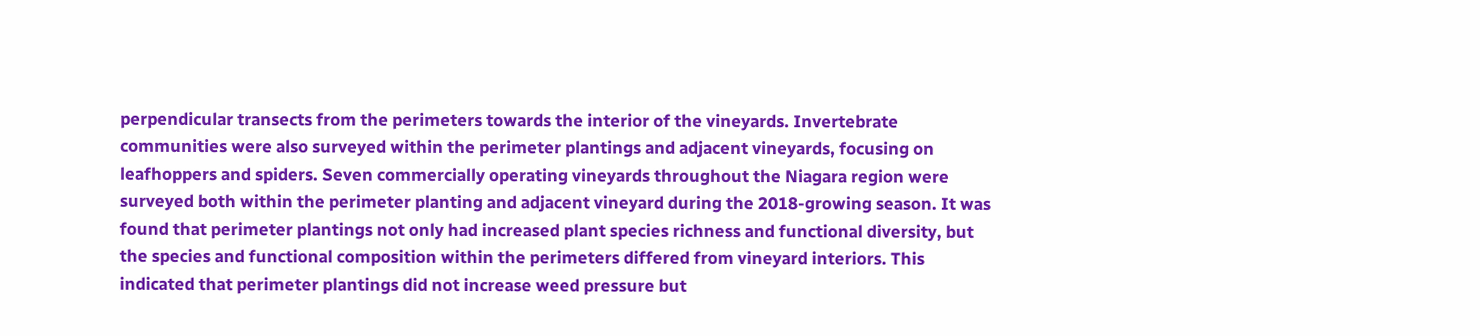perpendicular transects from the perimeters towards the interior of the vineyards. Invertebrate communities were also surveyed within the perimeter plantings and adjacent vineyards, focusing on leafhoppers and spiders. Seven commercially operating vineyards throughout the Niagara region were surveyed both within the perimeter planting and adjacent vineyard during the 2018-growing season. It was found that perimeter plantings not only had increased plant species richness and functional diversity, but the species and functional composition within the perimeters differed from vineyard interiors. This indicated that perimeter plantings did not increase weed pressure but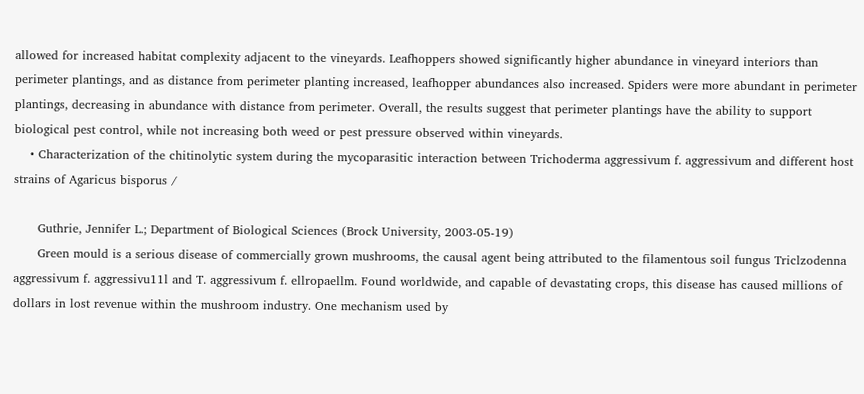allowed for increased habitat complexity adjacent to the vineyards. Leafhoppers showed significantly higher abundance in vineyard interiors than perimeter plantings, and as distance from perimeter planting increased, leafhopper abundances also increased. Spiders were more abundant in perimeter plantings, decreasing in abundance with distance from perimeter. Overall, the results suggest that perimeter plantings have the ability to support biological pest control, while not increasing both weed or pest pressure observed within vineyards.
    • Characterization of the chitinolytic system during the mycoparasitic interaction between Trichoderma aggressivum f. aggressivum and different host strains of Agaricus bisporus /

      Guthrie, Jennifer L.; Department of Biological Sciences (Brock University, 2003-05-19)
      Green mould is a serious disease of commercially grown mushrooms, the causal agent being attributed to the filamentous soil fungus Triclzodenna aggressivum f. aggressivu11l and T. aggressivum f. ellropaellm. Found worldwide, and capable of devastating crops, this disease has caused millions of dollars in lost revenue within the mushroom industry. One mechanism used by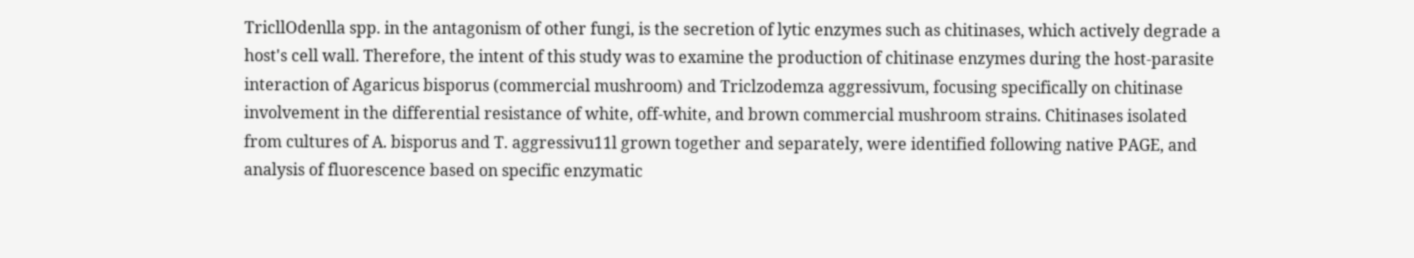TricllOdenlla spp. in the antagonism of other fungi, is the secretion of lytic enzymes such as chitinases, which actively degrade a host's cell wall. Therefore, the intent of this study was to examine the production of chitinase enzymes during the host-parasite interaction of Agaricus bisporus (commercial mushroom) and Triclzodemza aggressivum, focusing specifically on chitinase involvement in the differential resistance of white, off-white, and brown commercial mushroom strains. Chitinases isolated from cultures of A. bisporus and T. aggressivu11l grown together and separately, were identified following native PAGE, and analysis of fluorescence based on specific enzymatic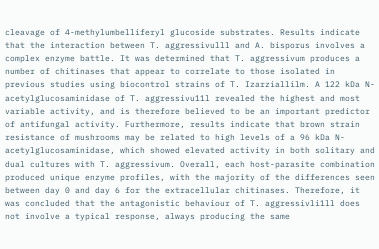cleavage of 4-methylumbelliferyl glucoside substrates. Results indicate that the interaction between T. aggressivulll and A. bisporus involves a complex enzyme battle. It was determined that T. aggressivum produces a number of chitinases that appear to correlate to those isolated in previous studies using biocontrol strains of T. Izarziallilm. A 122 kDa N-acetylglucosaminidase of T. aggressivu11l revealed the highest and most variable activity, and is therefore believed to be an important predictor of antifungal activity. Furthermore, results indicate that brown strain resistance of mushrooms may be related to high levels of a 96 kDa N-acetylglucosaminidase, which showed elevated activity in both solitary and dual cultures with T. aggressivum. Overall, each host-parasite combination produced unique enzyme profiles, with the majority of the differences seen between day 0 and day 6 for the extracellular chitinases. Therefore, it was concluded that the antagonistic behaviour of T. aggressivli1ll does not involve a typical response, always producing the same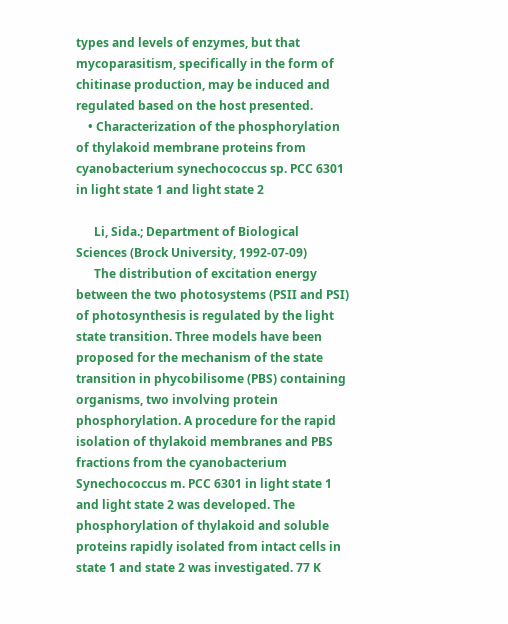types and levels of enzymes, but that mycoparasitism, specifically in the form of chitinase production, may be induced and regulated based on the host presented.
    • Characterization of the phosphorylation of thylakoid membrane proteins from cyanobacterium synechococcus sp. PCC 6301 in light state 1 and light state 2

      Li, Sida.; Department of Biological Sciences (Brock University, 1992-07-09)
      The distribution of excitation energy between the two photosystems (PSII and PSI) of photosynthesis is regulated by the light state transition. Three models have been proposed for the mechanism of the state transition in phycobilisome (PBS) containing organisms, two involving protein phosphorylation. A procedure for the rapid isolation of thylakoid membranes and PBS fractions from the cyanobacterium Synechococcus m. PCC 6301 in light state 1 and light state 2 was developed. The phosphorylation of thylakoid and soluble proteins rapidly isolated from intact cells in state 1 and state 2 was investigated. 77 K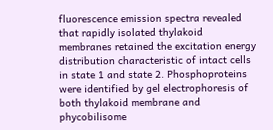fluorescence emission spectra revealed that rapidly isolated thylakoid membranes retained the excitation energy distribution characteristic of intact cells in state 1 and state 2. Phosphoproteins were identified by gel electrophoresis of both thylakoid membrane and phycobilisome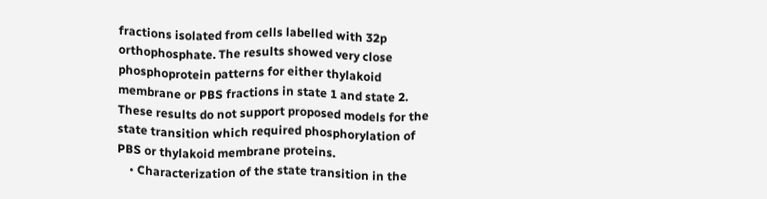fractions isolated from cells labelled with 32p orthophosphate. The results showed very close phosphoprotein patterns for either thylakoid membrane or PBS fractions in state 1 and state 2. These results do not support proposed models for the state transition which required phosphorylation of PBS or thylakoid membrane proteins.
    • Characterization of the state transition in the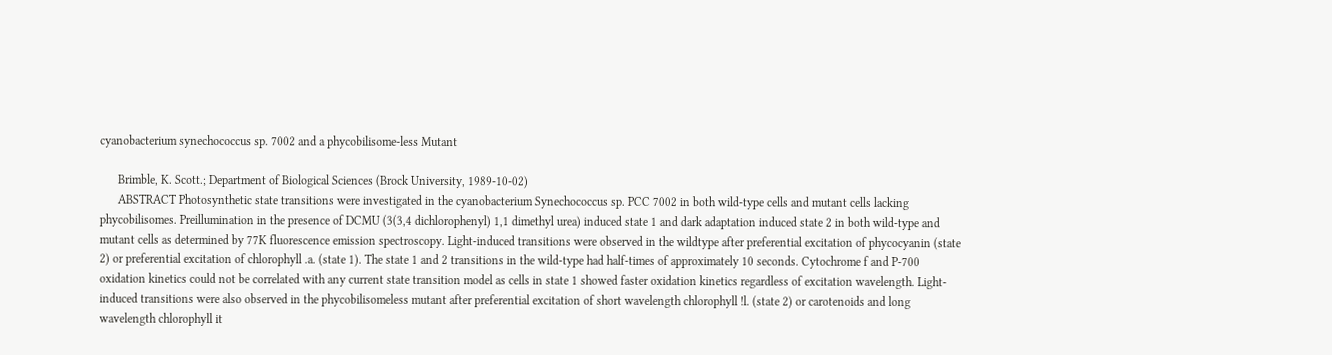cyanobacterium synechococcus sp. 7002 and a phycobilisome-less Mutant

      Brimble, K. Scott.; Department of Biological Sciences (Brock University, 1989-10-02)
      ABSTRACT Photosynthetic state transitions were investigated in the cyanobacterium Synechococcus sp. PCC 7002 in both wild-type cells and mutant cells lacking phycobilisomes. Preillumination in the presence of DCMU (3(3,4 dichlorophenyl) 1,1 dimethyl urea) induced state 1 and dark adaptation induced state 2 in both wild-type and mutant cells as determined by 77K fluorescence emission spectroscopy. Light-induced transitions were observed in the wildtype after preferential excitation of phycocyanin (state 2) or preferential excitation of chlorophyll .a. (state 1). The state 1 and 2 transitions in the wild-type had half-times of approximately 10 seconds. Cytochrome f and P-700 oxidation kinetics could not be correlated with any current state transition model as cells in state 1 showed faster oxidation kinetics regardless of excitation wavelength. Light-induced transitions were also observed in the phycobilisomeless mutant after preferential excitation of short wavelength chlorophyll !l. (state 2) or carotenoids and long wavelength chlorophyll it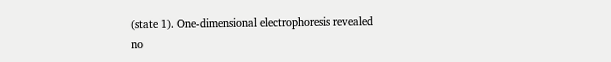(state 1). One-dimensional electrophoresis revealed no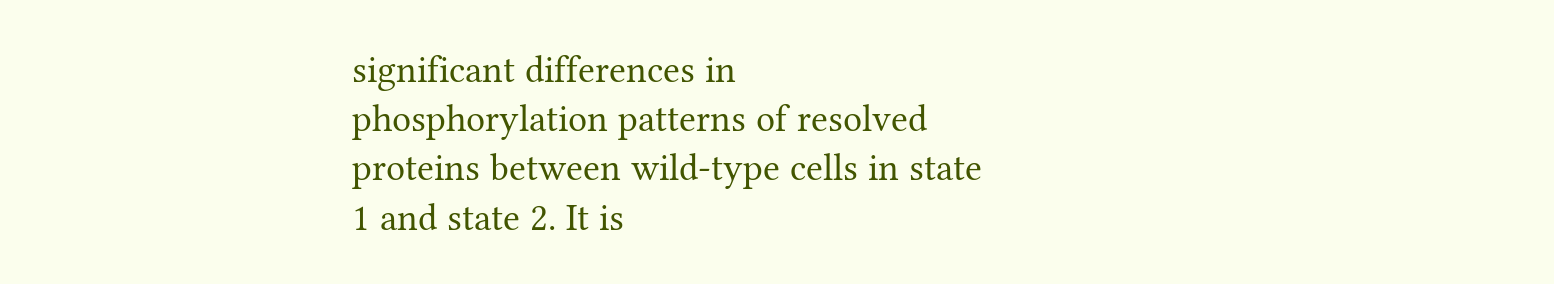significant differences in phosphorylation patterns of resolved proteins between wild-type cells in state 1 and state 2. It is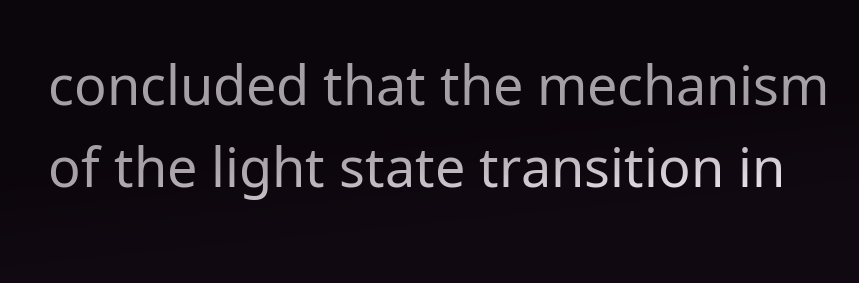concluded that the mechanism of the light state transition in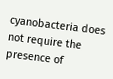cyanobacteria does not require the presence of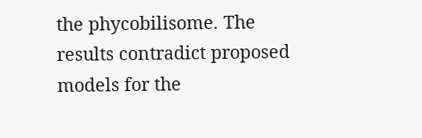the phycobilisome. The results contradict proposed models for the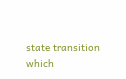state transition which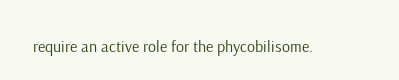require an active role for the phycobilisome.